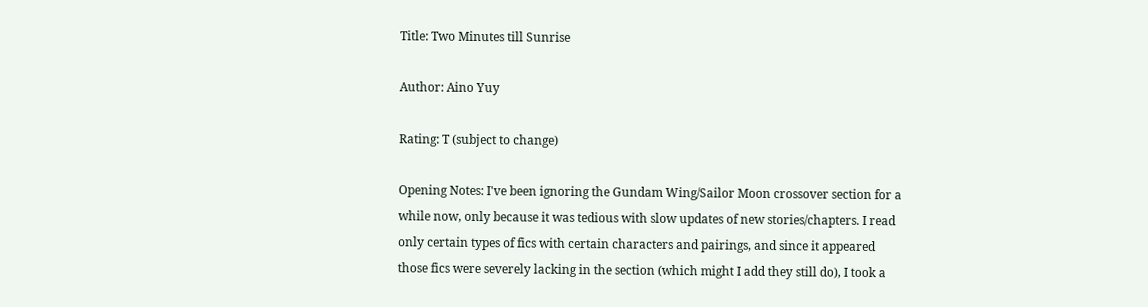Title: Two Minutes till Sunrise

Author: Aino Yuy

Rating: T (subject to change)

Opening Notes: I've been ignoring the Gundam Wing/Sailor Moon crossover section for a while now, only because it was tedious with slow updates of new stories/chapters. I read only certain types of fics with certain characters and pairings, and since it appeared those fics were severely lacking in the section (which might I add they still do), I took a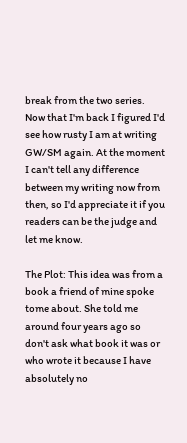break from the two series. Now that I'm back I figured I'd see how rusty I am at writing GW/SM again. At the moment I can't tell any difference between my writing now from then, so I'd appreciate it if you readers can be the judge and let me know.

The Plot: This idea was from a book a friend of mine spoke tome about. She told me around four years ago so don't ask what book it was or who wrote it because I have absolutely no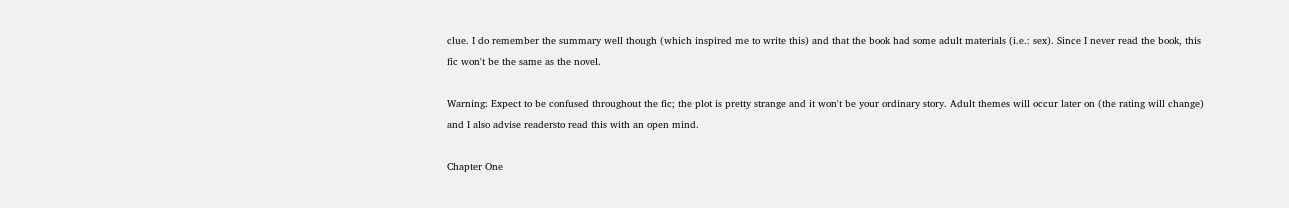clue. I do remember the summary well though (which inspired me to write this) and that the book had some adult materials (i.e.: sex). Since I never read the book, this fic won't be the same as the novel.

Warning: Expect to be confused throughout the fic; the plot is pretty strange and it won't be your ordinary story. Adult themes will occur later on (the rating will change) and I also advise readersto read this with an open mind.

Chapter One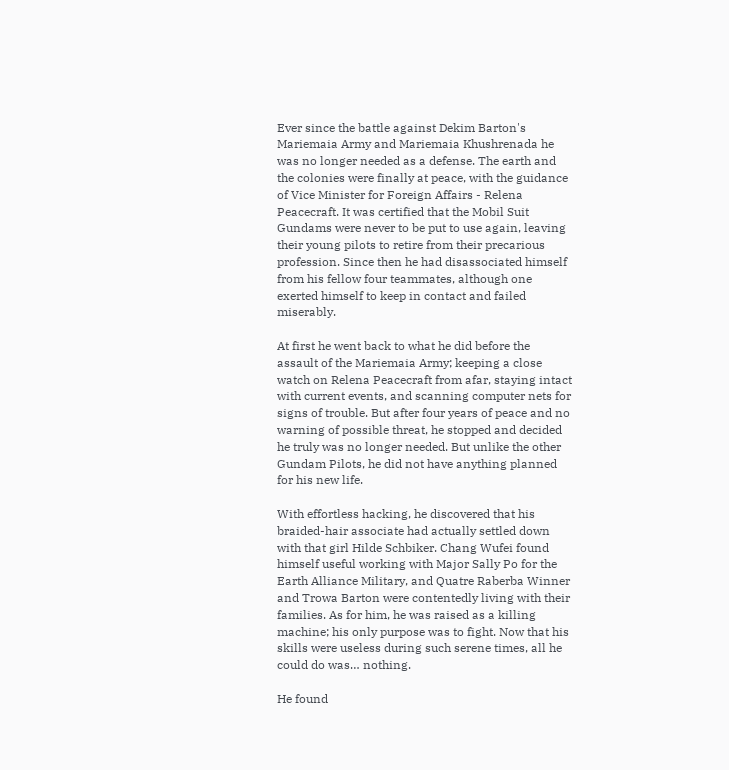Ever since the battle against Dekim Barton's Mariemaia Army and Mariemaia Khushrenada he was no longer needed as a defense. The earth and the colonies were finally at peace, with the guidance of Vice Minister for Foreign Affairs - Relena Peacecraft. It was certified that the Mobil Suit Gundams were never to be put to use again, leaving their young pilots to retire from their precarious profession. Since then he had disassociated himself from his fellow four teammates, although one exerted himself to keep in contact and failed miserably.

At first he went back to what he did before the assault of the Mariemaia Army; keeping a close watch on Relena Peacecraft from afar, staying intact with current events, and scanning computer nets for signs of trouble. But after four years of peace and no warning of possible threat, he stopped and decided he truly was no longer needed. But unlike the other Gundam Pilots, he did not have anything planned for his new life.

With effortless hacking, he discovered that his braided-hair associate had actually settled down with that girl Hilde Schbiker. Chang Wufei found himself useful working with Major Sally Po for the Earth Alliance Military, and Quatre Raberba Winner and Trowa Barton were contentedly living with their families. As for him, he was raised as a killing machine; his only purpose was to fight. Now that his skills were useless during such serene times, all he could do was… nothing.

He found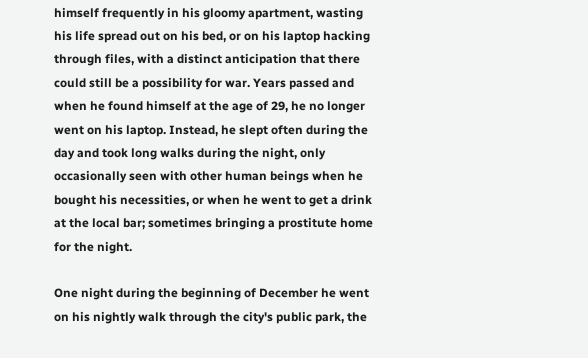himself frequently in his gloomy apartment, wasting his life spread out on his bed, or on his laptop hacking through files, with a distinct anticipation that there could still be a possibility for war. Years passed and when he found himself at the age of 29, he no longer went on his laptop. Instead, he slept often during the day and took long walks during the night, only occasionally seen with other human beings when he bought his necessities, or when he went to get a drink at the local bar; sometimes bringing a prostitute home for the night.

One night during the beginning of December he went on his nightly walk through the city's public park, the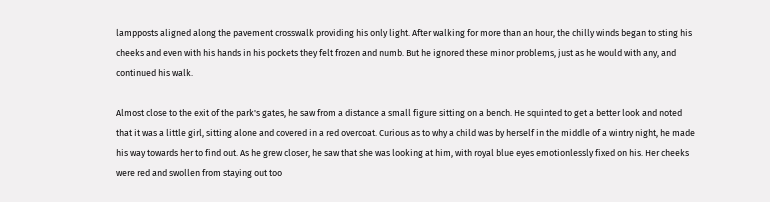lampposts aligned along the pavement crosswalk providing his only light. After walking for more than an hour, the chilly winds began to sting his cheeks and even with his hands in his pockets they felt frozen and numb. But he ignored these minor problems, just as he would with any, and continued his walk.

Almost close to the exit of the park's gates, he saw from a distance a small figure sitting on a bench. He squinted to get a better look and noted that it was a little girl, sitting alone and covered in a red overcoat. Curious as to why a child was by herself in the middle of a wintry night, he made his way towards her to find out. As he grew closer, he saw that she was looking at him, with royal blue eyes emotionlessly fixed on his. Her cheeks were red and swollen from staying out too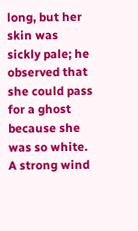long, but her skin was sickly pale; he observed that she could pass for a ghost because she was so white. A strong wind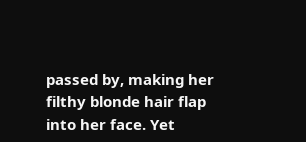passed by, making her filthy blonde hair flap into her face. Yet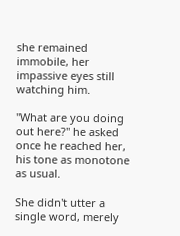she remained immobile, her impassive eyes still watching him.

"What are you doing out here?" he asked once he reached her, his tone as monotone as usual.

She didn't utter a single word, merely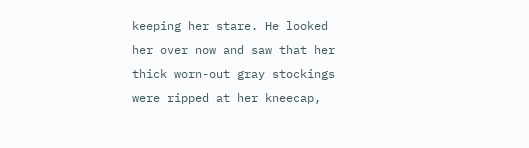keeping her stare. He looked her over now and saw that her thick worn-out gray stockings were ripped at her kneecap,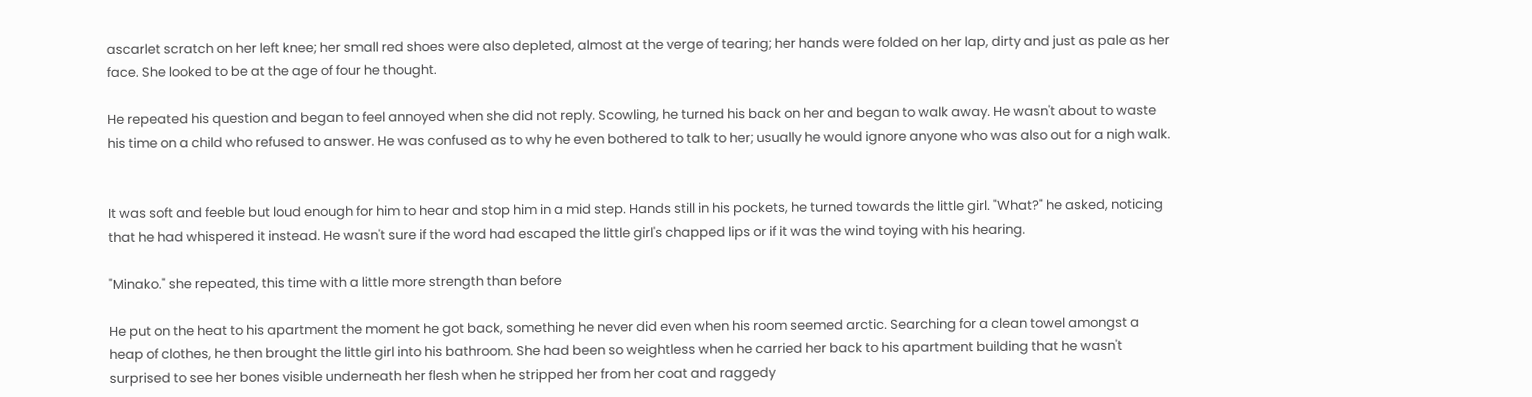ascarlet scratch on her left knee; her small red shoes were also depleted, almost at the verge of tearing; her hands were folded on her lap, dirty and just as pale as her face. She looked to be at the age of four he thought.

He repeated his question and began to feel annoyed when she did not reply. Scowling, he turned his back on her and began to walk away. He wasn't about to waste his time on a child who refused to answer. He was confused as to why he even bothered to talk to her; usually he would ignore anyone who was also out for a nigh walk.


It was soft and feeble but loud enough for him to hear and stop him in a mid step. Hands still in his pockets, he turned towards the little girl. "What?" he asked, noticing that he had whispered it instead. He wasn't sure if the word had escaped the little girl's chapped lips or if it was the wind toying with his hearing.

"Minako." she repeated, this time with a little more strength than before

He put on the heat to his apartment the moment he got back, something he never did even when his room seemed arctic. Searching for a clean towel amongst a heap of clothes, he then brought the little girl into his bathroom. She had been so weightless when he carried her back to his apartment building that he wasn't surprised to see her bones visible underneath her flesh when he stripped her from her coat and raggedy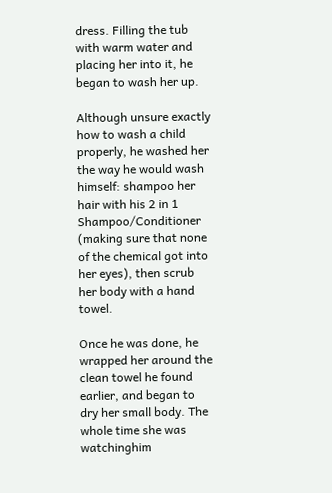dress. Filling the tub with warm water and placing her into it, he began to wash her up.

Although unsure exactly how to wash a child properly, he washed her the way he would wash himself: shampoo her hair with his 2 in 1 Shampoo/Conditioner (making sure that none of the chemical got into her eyes), then scrub her body with a hand towel.

Once he was done, he wrapped her around the clean towel he found earlier, and began to dry her small body. The whole time she was watchinghim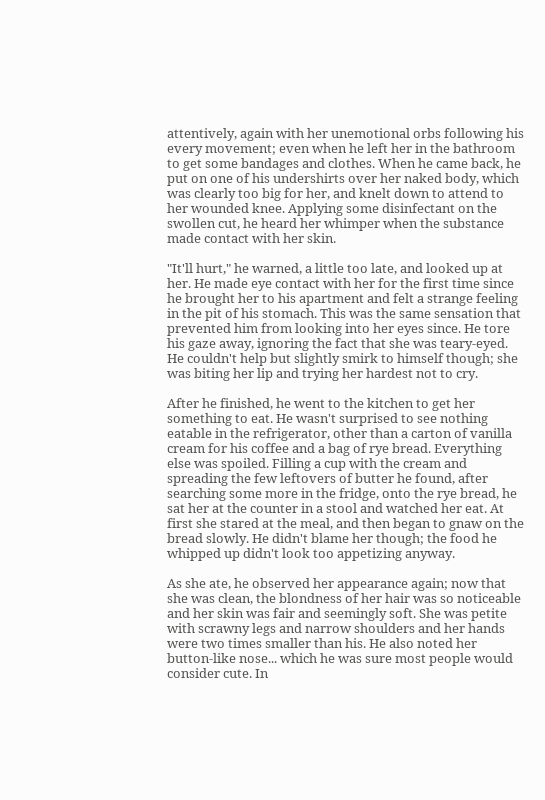attentively, again with her unemotional orbs following his every movement; even when he left her in the bathroom to get some bandages and clothes. When he came back, he put on one of his undershirts over her naked body, which was clearly too big for her, and knelt down to attend to her wounded knee. Applying some disinfectant on the swollen cut, he heard her whimper when the substance made contact with her skin.

"It'll hurt," he warned, a little too late, and looked up at her. He made eye contact with her for the first time since he brought her to his apartment and felt a strange feeling in the pit of his stomach. This was the same sensation that prevented him from looking into her eyes since. He tore his gaze away, ignoring the fact that she was teary-eyed. He couldn't help but slightly smirk to himself though; she was biting her lip and trying her hardest not to cry.

After he finished, he went to the kitchen to get her something to eat. He wasn't surprised to see nothing eatable in the refrigerator, other than a carton of vanilla cream for his coffee and a bag of rye bread. Everything else was spoiled. Filling a cup with the cream and spreading the few leftovers of butter he found, after searching some more in the fridge, onto the rye bread, he sat her at the counter in a stool and watched her eat. At first she stared at the meal, and then began to gnaw on the bread slowly. He didn't blame her though; the food he whipped up didn't look too appetizing anyway.

As she ate, he observed her appearance again; now that she was clean, the blondness of her hair was so noticeable and her skin was fair and seemingly soft. She was petite with scrawny legs and narrow shoulders and her hands were two times smaller than his. He also noted her button-like nose... which he was sure most people would consider cute. In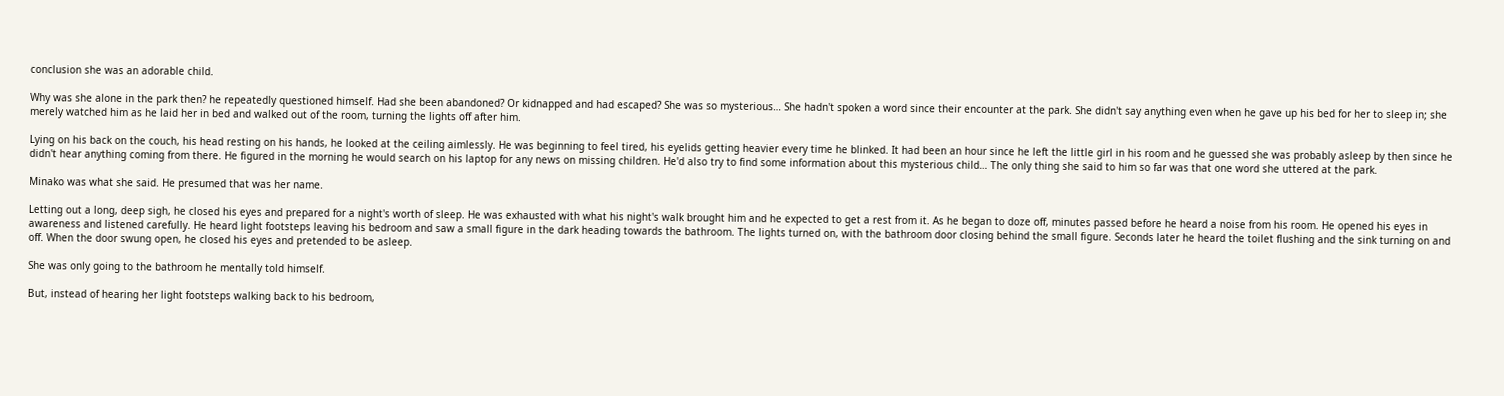conclusion she was an adorable child.

Why was she alone in the park then? he repeatedly questioned himself. Had she been abandoned? Or kidnapped and had escaped? She was so mysterious… She hadn't spoken a word since their encounter at the park. She didn't say anything even when he gave up his bed for her to sleep in; she merely watched him as he laid her in bed and walked out of the room, turning the lights off after him.

Lying on his back on the couch, his head resting on his hands, he looked at the ceiling aimlessly. He was beginning to feel tired, his eyelids getting heavier every time he blinked. It had been an hour since he left the little girl in his room and he guessed she was probably asleep by then since he didn't hear anything coming from there. He figured in the morning he would search on his laptop for any news on missing children. He'd also try to find some information about this mysterious child… The only thing she said to him so far was that one word she uttered at the park.

Minako was what she said. He presumed that was her name.

Letting out a long, deep sigh, he closed his eyes and prepared for a night's worth of sleep. He was exhausted with what his night's walk brought him and he expected to get a rest from it. As he began to doze off, minutes passed before he heard a noise from his room. He opened his eyes in awareness and listened carefully. He heard light footsteps leaving his bedroom and saw a small figure in the dark heading towards the bathroom. The lights turned on, with the bathroom door closing behind the small figure. Seconds later he heard the toilet flushing and the sink turning on and off. When the door swung open, he closed his eyes and pretended to be asleep.

She was only going to the bathroom he mentally told himself.

But, instead of hearing her light footsteps walking back to his bedroom,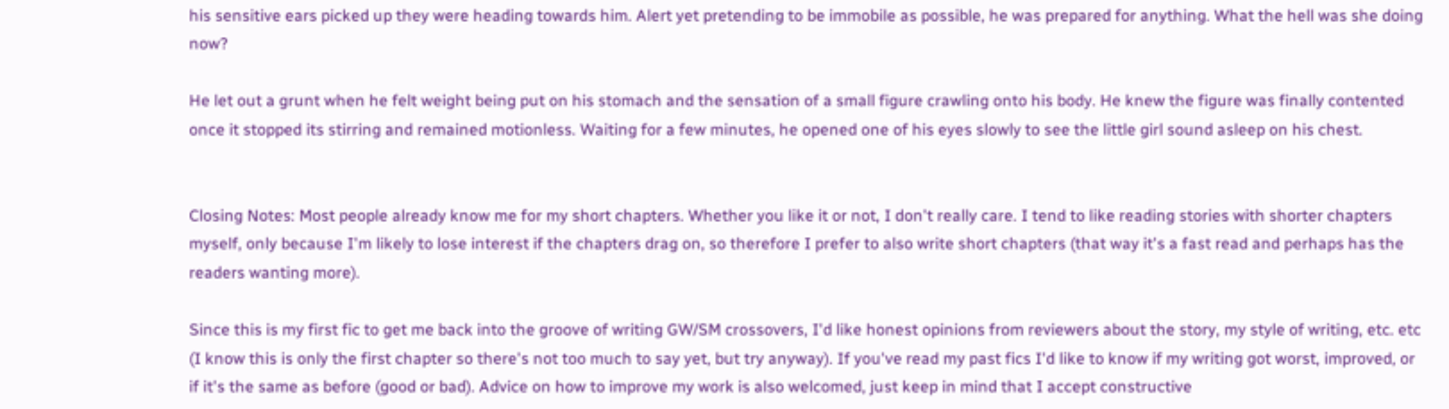his sensitive ears picked up they were heading towards him. Alert yet pretending to be immobile as possible, he was prepared for anything. What the hell was she doing now?

He let out a grunt when he felt weight being put on his stomach and the sensation of a small figure crawling onto his body. He knew the figure was finally contented once it stopped its stirring and remained motionless. Waiting for a few minutes, he opened one of his eyes slowly to see the little girl sound asleep on his chest.


Closing Notes: Most people already know me for my short chapters. Whether you like it or not, I don't really care. I tend to like reading stories with shorter chapters myself, only because I'm likely to lose interest if the chapters drag on, so therefore I prefer to also write short chapters (that way it's a fast read and perhaps has the readers wanting more).

Since this is my first fic to get me back into the groove of writing GW/SM crossovers, I'd like honest opinions from reviewers about the story, my style of writing, etc. etc (I know this is only the first chapter so there's not too much to say yet, but try anyway). If you've read my past fics I'd like to know if my writing got worst, improved, or if it's the same as before (good or bad). Advice on how to improve my work is also welcomed, just keep in mind that I accept constructive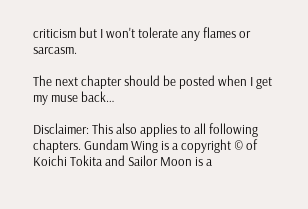criticism but I won't tolerate any flames or sarcasm.

The next chapter should be posted when I get my muse back…

Disclaimer: This also applies to all following chapters. Gundam Wing is a copyright © of Koichi Tokita and Sailor Moon is a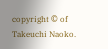copyright © of Takeuchi Naoko.